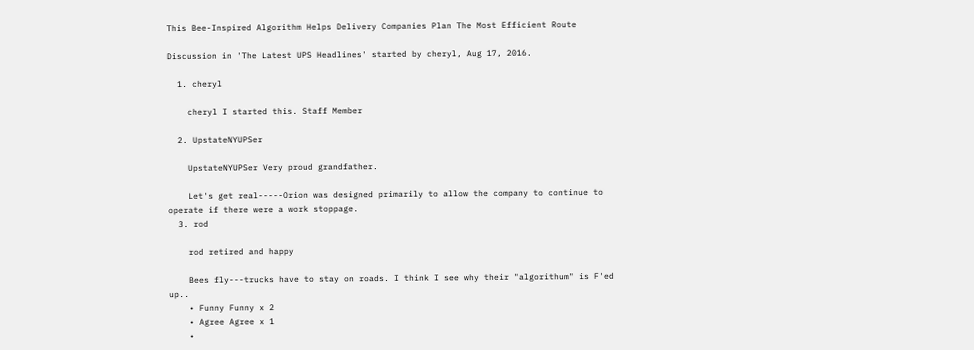This Bee-Inspired Algorithm Helps Delivery Companies Plan The Most Efficient Route

Discussion in 'The Latest UPS Headlines' started by cheryl, Aug 17, 2016.

  1. cheryl

    cheryl I started this. Staff Member

  2. UpstateNYUPSer

    UpstateNYUPSer Very proud grandfather.

    Let's get real-----Orion was designed primarily to allow the company to continue to operate if there were a work stoppage.
  3. rod

    rod retired and happy

    Bees fly---trucks have to stay on roads. I think I see why their "algorithum" is F'ed up..
    • Funny Funny x 2
    • Agree Agree x 1
    •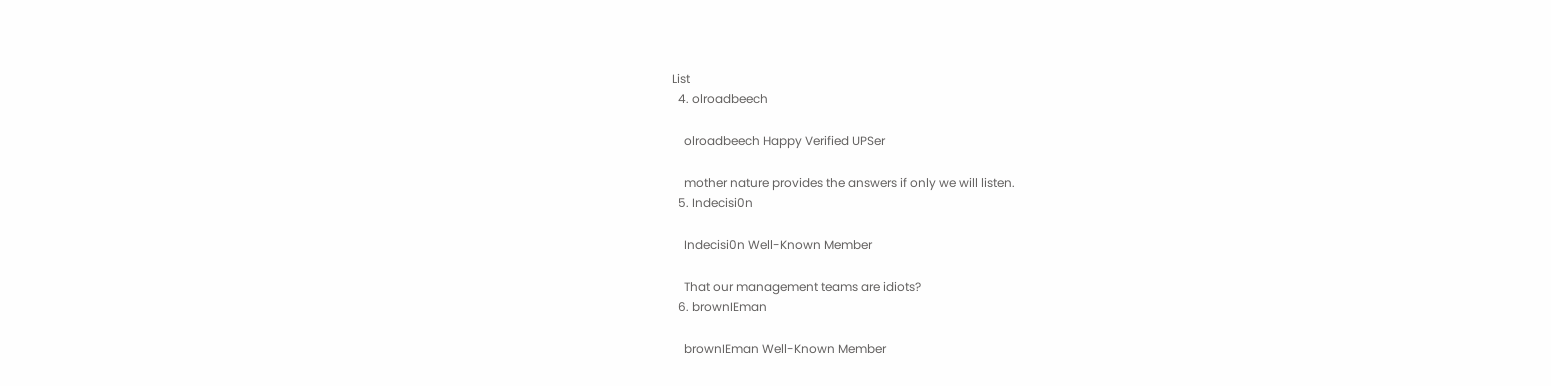List
  4. olroadbeech

    olroadbeech Happy Verified UPSer

    mother nature provides the answers if only we will listen.
  5. Indecisi0n

    Indecisi0n Well-Known Member

    That our management teams are idiots?
  6. brownIEman

    brownIEman Well-Known Member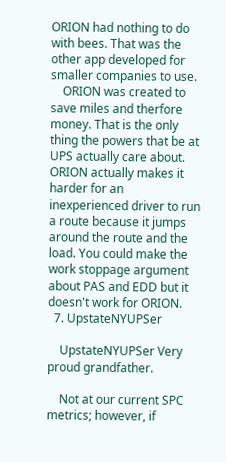ORION had nothing to do with bees. That was the other app developed for smaller companies to use.
    ORION was created to save miles and therfore money. That is the only thing the powers that be at UPS actually care about. ORION actually makes it harder for an inexperienced driver to run a route because it jumps around the route and the load. You could make the work stoppage argument about PAS and EDD but it doesn't work for ORION.
  7. UpstateNYUPSer

    UpstateNYUPSer Very proud grandfather.

    Not at our current SPC metrics; however, if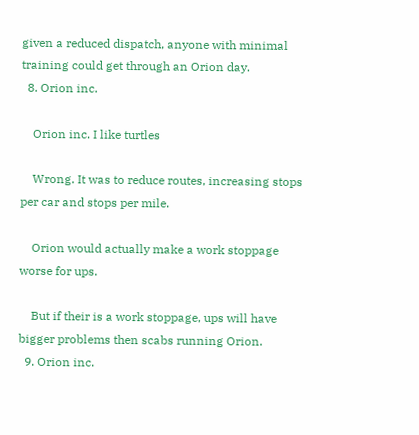given a reduced dispatch, anyone with minimal training could get through an Orion day.
  8. Orion inc.

    Orion inc. I like turtles

    Wrong. It was to reduce routes, increasing stops per car and stops per mile.

    Orion would actually make a work stoppage worse for ups.

    But if their is a work stoppage, ups will have bigger problems then scabs running Orion.
  9. Orion inc.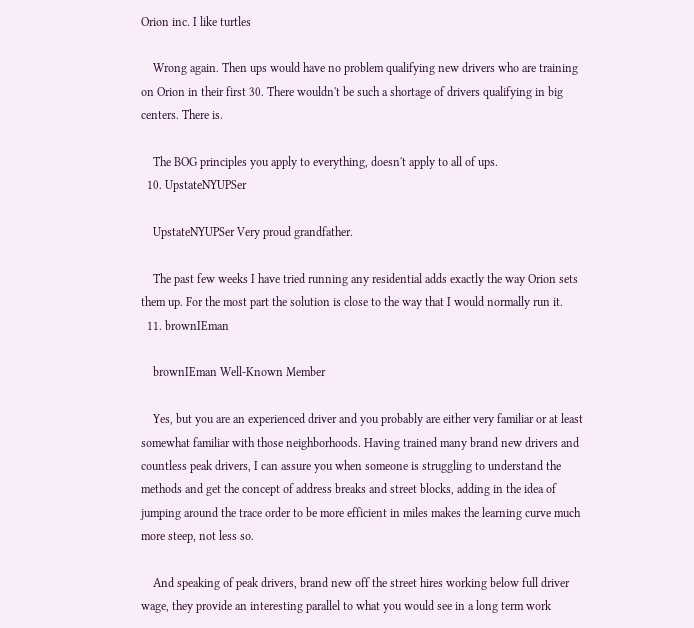Orion inc. I like turtles

    Wrong again. Then ups would have no problem qualifying new drivers who are training on Orion in their first 30. There wouldn't be such a shortage of drivers qualifying in big centers. There is.

    The BOG principles you apply to everything, doesn't apply to all of ups.
  10. UpstateNYUPSer

    UpstateNYUPSer Very proud grandfather.

    The past few weeks I have tried running any residential adds exactly the way Orion sets them up. For the most part the solution is close to the way that I would normally run it.
  11. brownIEman

    brownIEman Well-Known Member

    Yes, but you are an experienced driver and you probably are either very familiar or at least somewhat familiar with those neighborhoods. Having trained many brand new drivers and countless peak drivers, I can assure you when someone is struggling to understand the methods and get the concept of address breaks and street blocks, adding in the idea of jumping around the trace order to be more efficient in miles makes the learning curve much more steep, not less so.

    And speaking of peak drivers, brand new off the street hires working below full driver wage, they provide an interesting parallel to what you would see in a long term work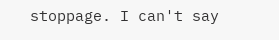stoppage. I can't say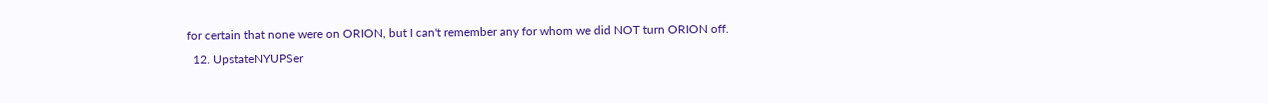for certain that none were on ORION, but I can't remember any for whom we did NOT turn ORION off.
  12. UpstateNYUPSer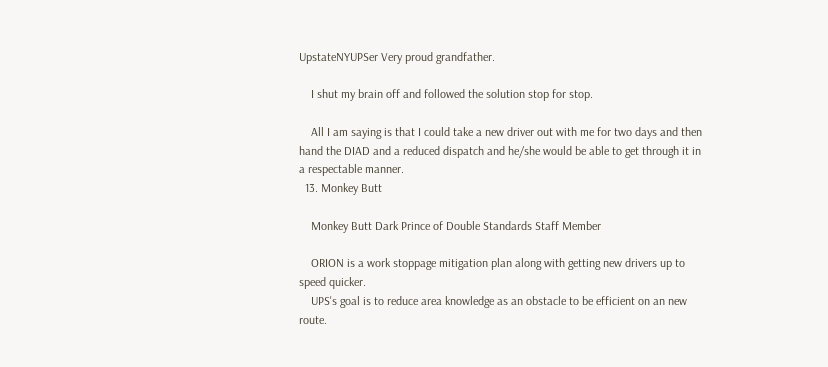UpstateNYUPSer Very proud grandfather.

    I shut my brain off and followed the solution stop for stop.

    All I am saying is that I could take a new driver out with me for two days and then hand the DIAD and a reduced dispatch and he/she would be able to get through it in a respectable manner.
  13. Monkey Butt

    Monkey Butt Dark Prince of Double Standards Staff Member

    ORION is a work stoppage mitigation plan along with getting new drivers up to speed quicker.
    UPS's goal is to reduce area knowledge as an obstacle to be efficient on an new route.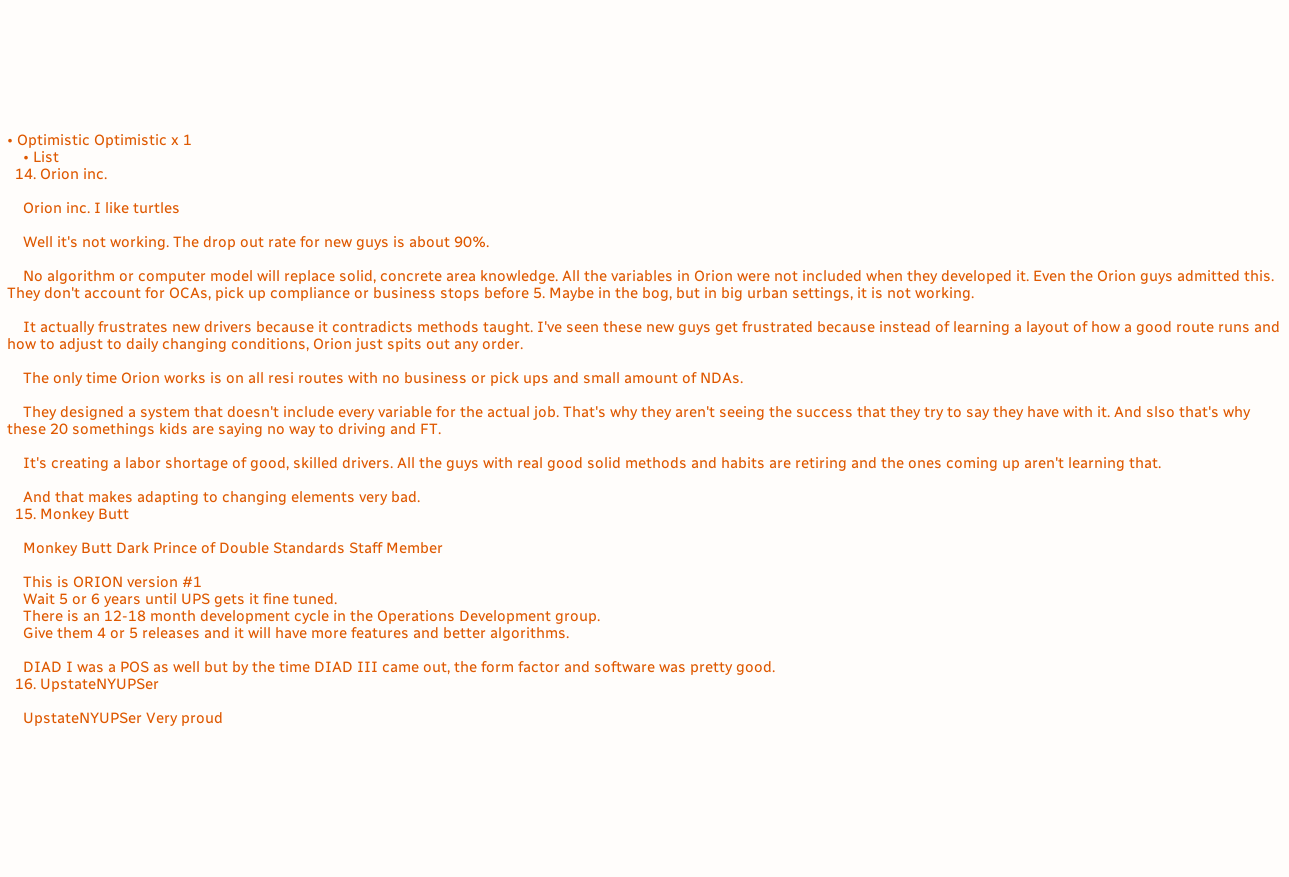• Optimistic Optimistic x 1
    • List
  14. Orion inc.

    Orion inc. I like turtles

    Well it's not working. The drop out rate for new guys is about 90%.

    No algorithm or computer model will replace solid, concrete area knowledge. All the variables in Orion were not included when they developed it. Even the Orion guys admitted this. They don't account for OCAs, pick up compliance or business stops before 5. Maybe in the bog, but in big urban settings, it is not working.

    It actually frustrates new drivers because it contradicts methods taught. I've seen these new guys get frustrated because instead of learning a layout of how a good route runs and how to adjust to daily changing conditions, Orion just spits out any order.

    The only time Orion works is on all resi routes with no business or pick ups and small amount of NDAs.

    They designed a system that doesn't include every variable for the actual job. That's why they aren't seeing the success that they try to say they have with it. And slso that's why these 20 somethings kids are saying no way to driving and FT.

    It's creating a labor shortage of good, skilled drivers. All the guys with real good solid methods and habits are retiring and the ones coming up aren't learning that.

    And that makes adapting to changing elements very bad.
  15. Monkey Butt

    Monkey Butt Dark Prince of Double Standards Staff Member

    This is ORION version #1
    Wait 5 or 6 years until UPS gets it fine tuned.
    There is an 12-18 month development cycle in the Operations Development group.
    Give them 4 or 5 releases and it will have more features and better algorithms.

    DIAD I was a POS as well but by the time DIAD III came out, the form factor and software was pretty good.
  16. UpstateNYUPSer

    UpstateNYUPSer Very proud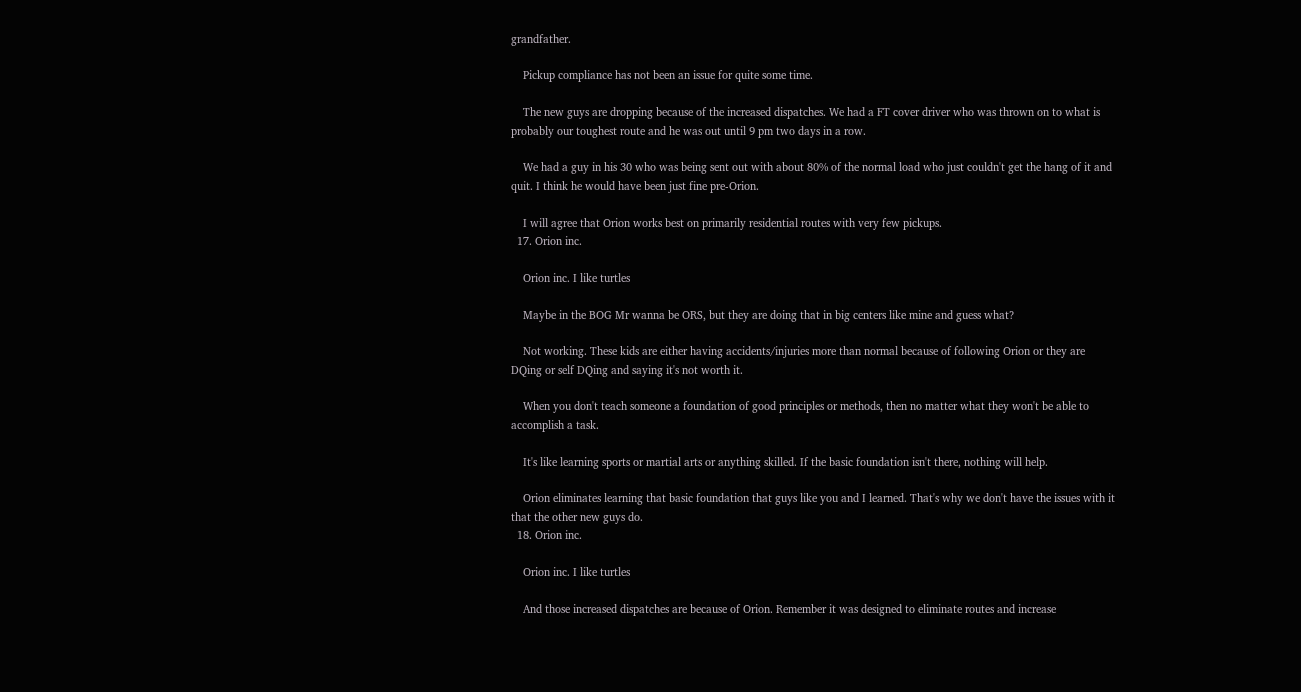grandfather.

    Pickup compliance has not been an issue for quite some time.

    The new guys are dropping because of the increased dispatches. We had a FT cover driver who was thrown on to what is probably our toughest route and he was out until 9 pm two days in a row.

    We had a guy in his 30 who was being sent out with about 80% of the normal load who just couldn't get the hang of it and quit. I think he would have been just fine pre-Orion.

    I will agree that Orion works best on primarily residential routes with very few pickups.
  17. Orion inc.

    Orion inc. I like turtles

    Maybe in the BOG Mr wanna be ORS, but they are doing that in big centers like mine and guess what?

    Not working. These kids are either having accidents/injuries more than normal because of following Orion or they are DQing or self DQing and saying it's not worth it.

    When you don't teach someone a foundation of good principles or methods, then no matter what they won't be able to accomplish a task.

    It's like learning sports or martial arts or anything skilled. If the basic foundation isn't there, nothing will help.

    Orion eliminates learning that basic foundation that guys like you and I learned. That's why we don't have the issues with it that the other new guys do.
  18. Orion inc.

    Orion inc. I like turtles

    And those increased dispatches are because of Orion. Remember it was designed to eliminate routes and increase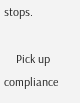stops.

    Pick up compliance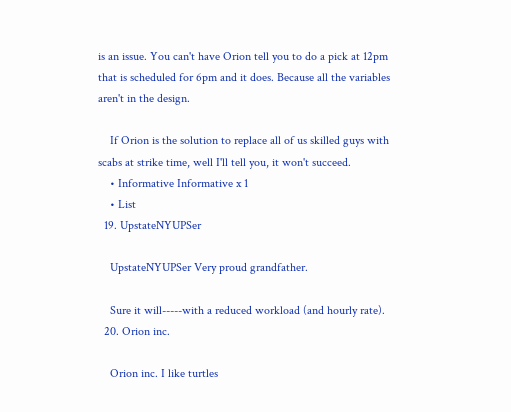is an issue. You can't have Orion tell you to do a pick at 12pm that is scheduled for 6pm and it does. Because all the variables aren't in the design.

    If Orion is the solution to replace all of us skilled guys with scabs at strike time, well I'll tell you, it won't succeed.
    • Informative Informative x 1
    • List
  19. UpstateNYUPSer

    UpstateNYUPSer Very proud grandfather.

    Sure it will-----with a reduced workload (and hourly rate).
  20. Orion inc.

    Orion inc. I like turtles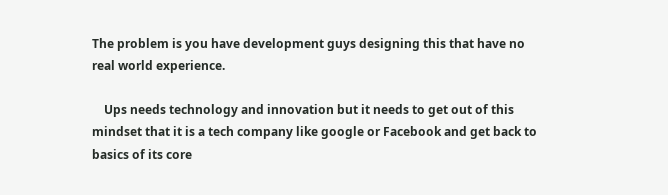The problem is you have development guys designing this that have no real world experience.

    Ups needs technology and innovation but it needs to get out of this mindset that it is a tech company like google or Facebook and get back to basics of its core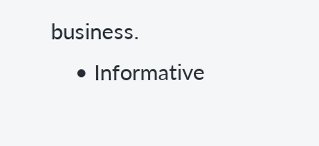business.
    • Informative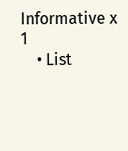Informative x 1
    • List